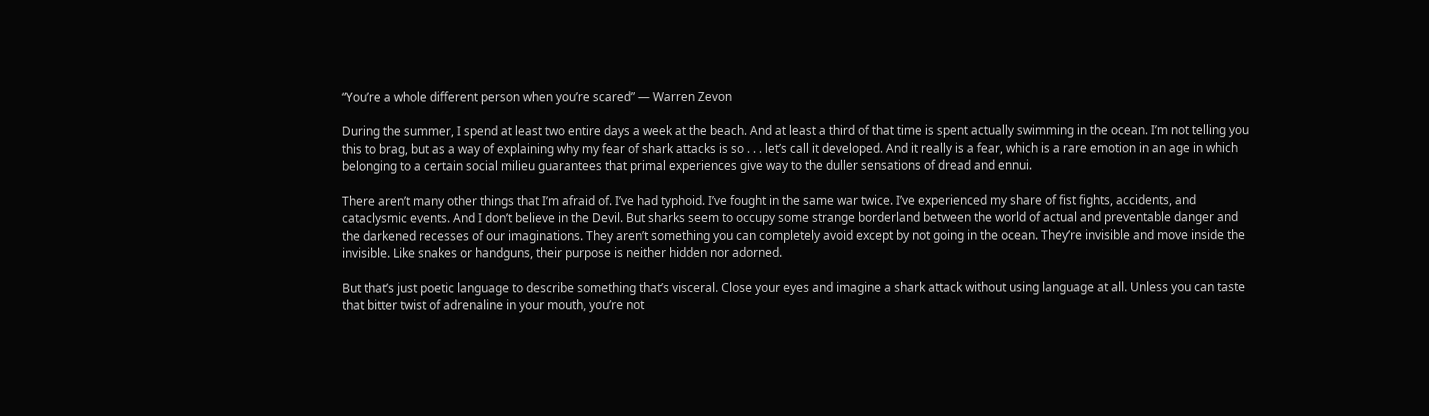“You’re a whole different person when you’re scared” — Warren Zevon

During the summer, I spend at least two entire days a week at the beach. And at least a third of that time is spent actually swimming in the ocean. I’m not telling you this to brag, but as a way of explaining why my fear of shark attacks is so . . . let’s call it developed. And it really is a fear, which is a rare emotion in an age in which belonging to a certain social milieu guarantees that primal experiences give way to the duller sensations of dread and ennui.

There aren’t many other things that I’m afraid of. I’ve had typhoid. I’ve fought in the same war twice. I’ve experienced my share of fist fights, accidents, and cataclysmic events. And I don’t believe in the Devil. But sharks seem to occupy some strange borderland between the world of actual and preventable danger and the darkened recesses of our imaginations. They aren’t something you can completely avoid except by not going in the ocean. They’re invisible and move inside the invisible. Like snakes or handguns, their purpose is neither hidden nor adorned.

But that’s just poetic language to describe something that’s visceral. Close your eyes and imagine a shark attack without using language at all. Unless you can taste that bitter twist of adrenaline in your mouth, you’re not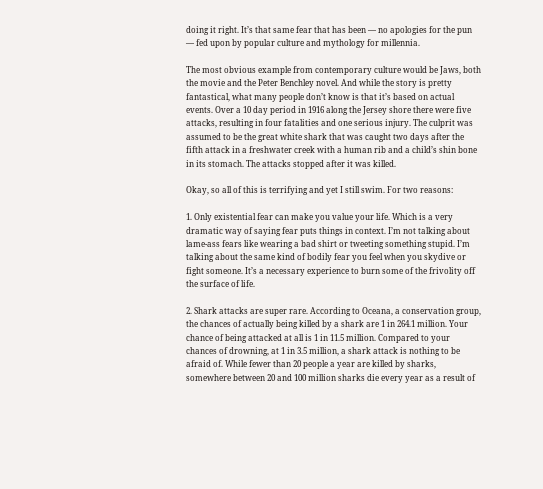doing it right. It’s that same fear that has been — no apologies for the pun — fed upon by popular culture and mythology for millennia.

The most obvious example from contemporary culture would be Jaws, both the movie and the Peter Benchley novel. And while the story is pretty fantastical, what many people don’t know is that it’s based on actual events. Over a 10 day period in 1916 along the Jersey shore there were five attacks, resulting in four fatalities and one serious injury. The culprit was assumed to be the great white shark that was caught two days after the fifth attack in a freshwater creek with a human rib and a child’s shin bone in its stomach. The attacks stopped after it was killed.

Okay, so all of this is terrifying and yet I still swim. For two reasons:

1. Only existential fear can make you value your life. Which is a very dramatic way of saying fear puts things in context. I’m not talking about lame-ass fears like wearing a bad shirt or tweeting something stupid. I’m talking about the same kind of bodily fear you feel when you skydive or fight someone. It’s a necessary experience to burn some of the frivolity off the surface of life.

2. Shark attacks are super rare. According to Oceana, a conservation group, the chances of actually being killed by a shark are 1 in 264.1 million. Your chance of being attacked at all is 1 in 11.5 million. Compared to your chances of drowning, at 1 in 3.5 million, a shark attack is nothing to be afraid of. While fewer than 20 people a year are killed by sharks, somewhere between 20 and 100 million sharks die every year as a result of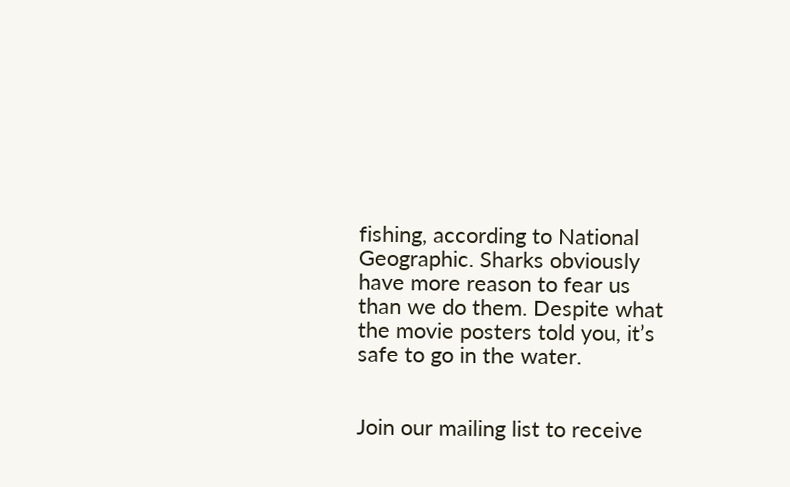fishing, according to National Geographic. Sharks obviously have more reason to fear us than we do them. Despite what the movie posters told you, it’s safe to go in the water.


Join our mailing list to receive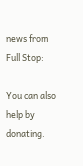news from Full Stop:

You can also help by donating.